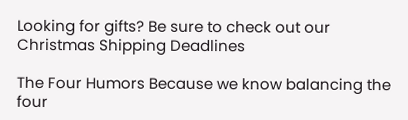Looking for gifts? Be sure to check out our Christmas Shipping Deadlines

The Four Humors Because we know balancing the four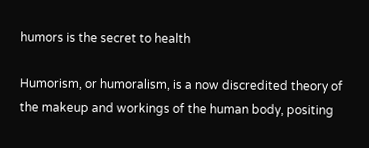humors is the secret to health

Humorism, or humoralism, is a now discredited theory of the makeup and workings of the human body, positing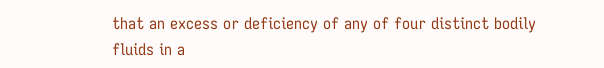that an excess or deficiency of any of four distinct bodily fluids in a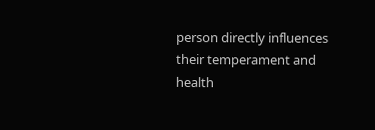person directly influences their temperament and health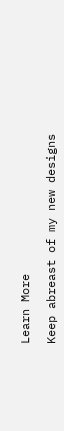Learn More

Keep abreast of my new designs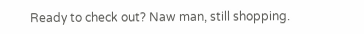Ready to check out? Naw man, still shopping.